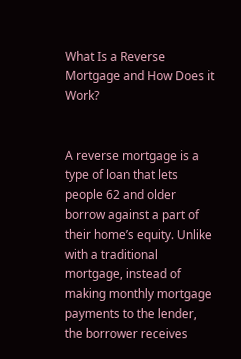What Is a Reverse Mortgage and How Does it Work?


A reverse mortgage is a type of loan that lets people 62 and older borrow against a part of their home’s equity. Unlike with a traditional mortgage, instead of making monthly mortgage payments to the lender, the borrower receives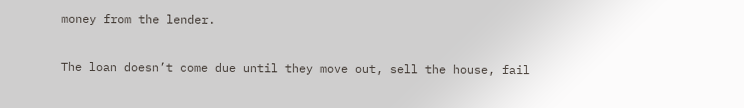money from the lender.

The loan doesn’t come due until they move out, sell the house, fail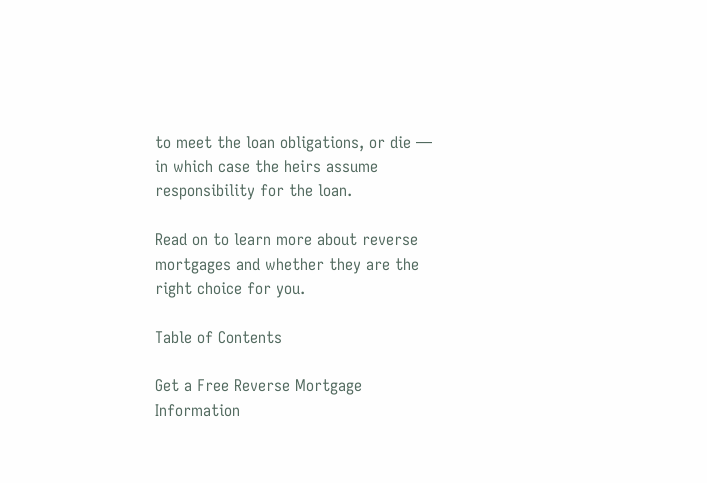to meet the loan obligations, or die — in which case the heirs assume responsibility for the loan.

Read on to learn more about reverse mortgages and whether they are the right choice for you.

Table of Contents

Get a Free Reverse Mortgage Information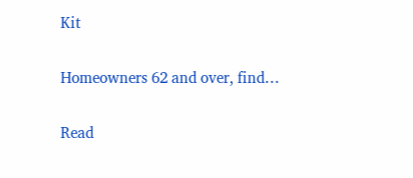Kit

Homeowners 62 and over, find…

Read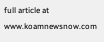full article at www.koamnewsnow.com